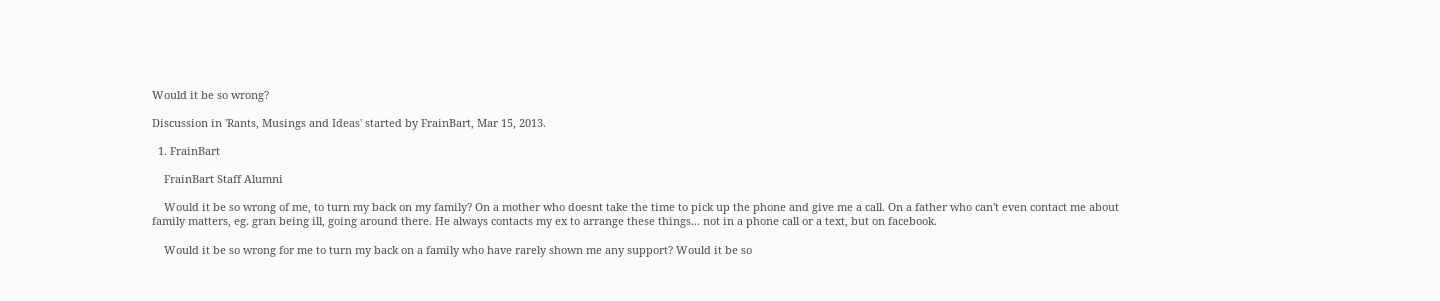Would it be so wrong?

Discussion in 'Rants, Musings and Ideas' started by FrainBart, Mar 15, 2013.

  1. FrainBart

    FrainBart Staff Alumni

    Would it be so wrong of me, to turn my back on my family? On a mother who doesnt take the time to pick up the phone and give me a call. On a father who can't even contact me about family matters, eg. gran being ill, going around there. He always contacts my ex to arrange these things... not in a phone call or a text, but on facebook.

    Would it be so wrong for me to turn my back on a family who have rarely shown me any support? Would it be so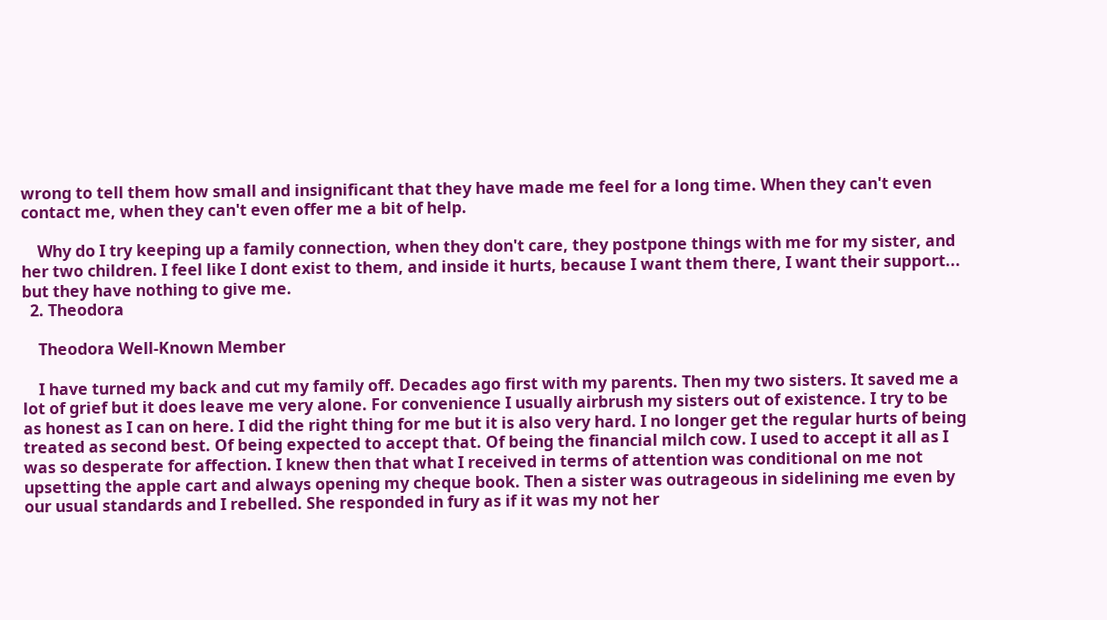wrong to tell them how small and insignificant that they have made me feel for a long time. When they can't even contact me, when they can't even offer me a bit of help.

    Why do I try keeping up a family connection, when they don't care, they postpone things with me for my sister, and her two children. I feel like I dont exist to them, and inside it hurts, because I want them there, I want their support... but they have nothing to give me.
  2. Theodora

    Theodora Well-Known Member

    I have turned my back and cut my family off. Decades ago first with my parents. Then my two sisters. It saved me a lot of grief but it does leave me very alone. For convenience I usually airbrush my sisters out of existence. I try to be as honest as I can on here. I did the right thing for me but it is also very hard. I no longer get the regular hurts of being treated as second best. Of being expected to accept that. Of being the financial milch cow. I used to accept it all as I was so desperate for affection. I knew then that what I received in terms of attention was conditional on me not upsetting the apple cart and always opening my cheque book. Then a sister was outrageous in sidelining me even by our usual standards and I rebelled. She responded in fury as if it was my not her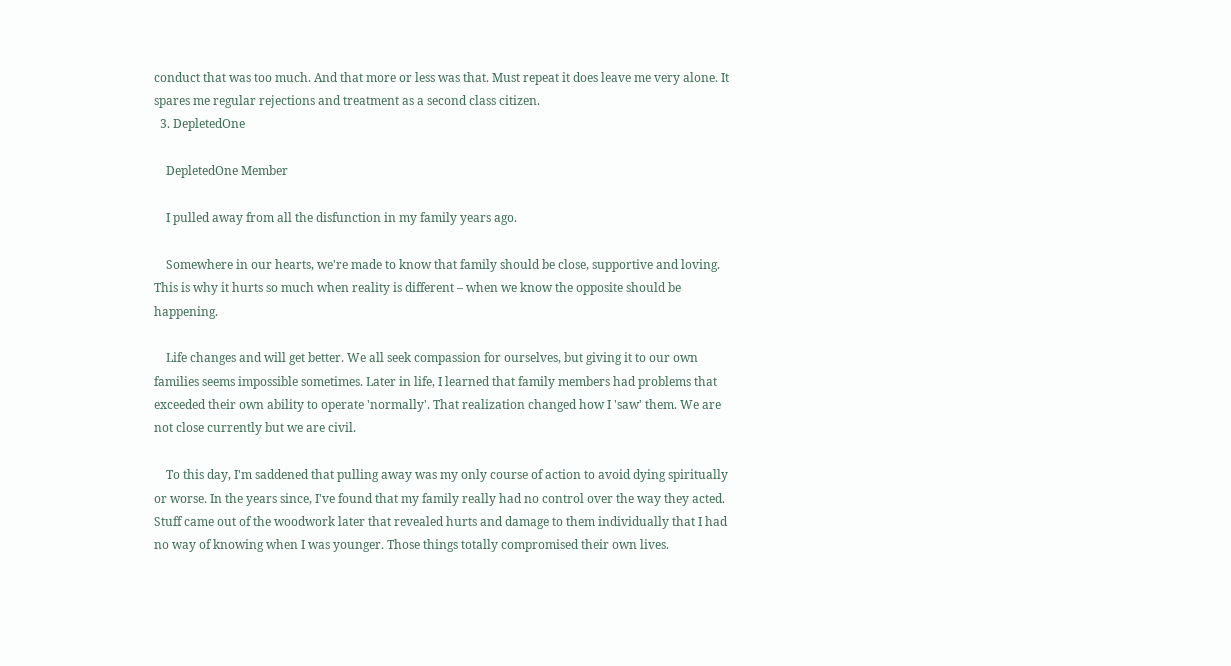conduct that was too much. And that more or less was that. Must repeat it does leave me very alone. It spares me regular rejections and treatment as a second class citizen.
  3. DepletedOne

    DepletedOne Member

    I pulled away from all the disfunction in my family years ago.

    Somewhere in our hearts, we're made to know that family should be close, supportive and loving. This is why it hurts so much when reality is different – when we know the opposite should be happening.

    Life changes and will get better. We all seek compassion for ourselves, but giving it to our own families seems impossible sometimes. Later in life, I learned that family members had problems that exceeded their own ability to operate 'normally'. That realization changed how I 'saw' them. We are not close currently but we are civil.

    To this day, I'm saddened that pulling away was my only course of action to avoid dying spiritually or worse. In the years since, I've found that my family really had no control over the way they acted. Stuff came out of the woodwork later that revealed hurts and damage to them individually that I had no way of knowing when I was younger. Those things totally compromised their own lives.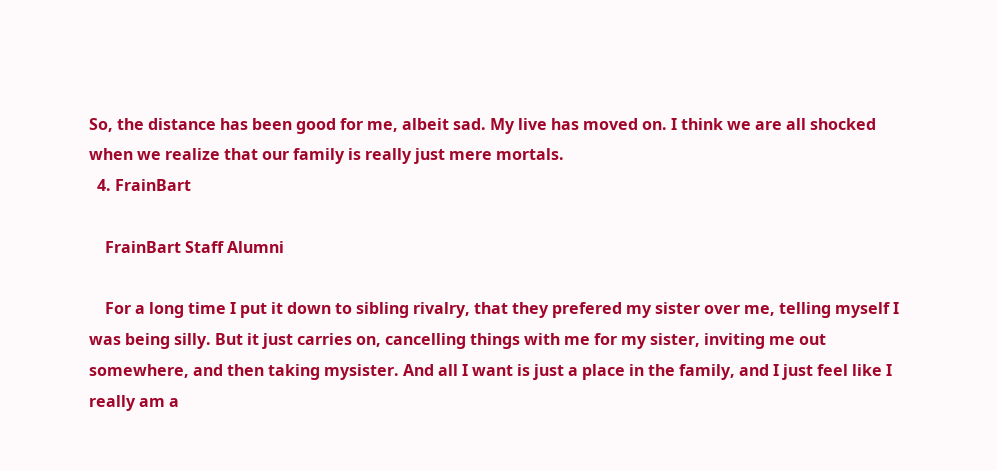So, the distance has been good for me, albeit sad. My live has moved on. I think we are all shocked when we realize that our family is really just mere mortals.
  4. FrainBart

    FrainBart Staff Alumni

    For a long time I put it down to sibling rivalry, that they prefered my sister over me, telling myself I was being silly. But it just carries on, cancelling things with me for my sister, inviting me out somewhere, and then taking mysister. And all I want is just a place in the family, and I just feel like I really am a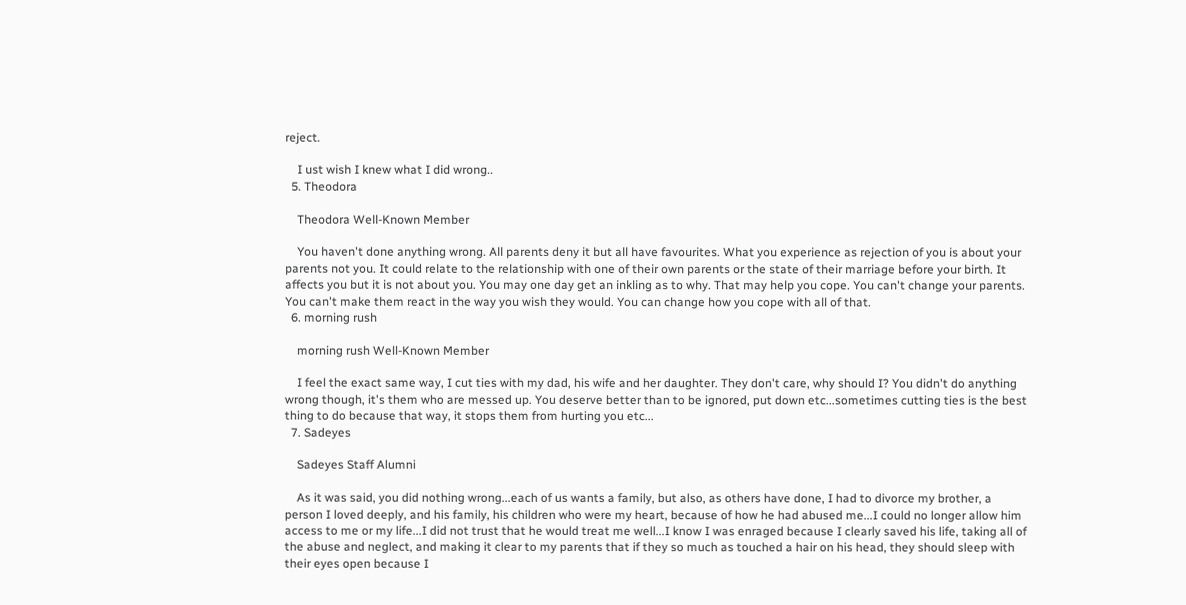reject.

    I ust wish I knew what I did wrong..
  5. Theodora

    Theodora Well-Known Member

    You haven't done anything wrong. All parents deny it but all have favourites. What you experience as rejection of you is about your parents not you. It could relate to the relationship with one of their own parents or the state of their marriage before your birth. It affects you but it is not about you. You may one day get an inkling as to why. That may help you cope. You can't change your parents. You can't make them react in the way you wish they would. You can change how you cope with all of that.
  6. morning rush

    morning rush Well-Known Member

    I feel the exact same way, I cut ties with my dad, his wife and her daughter. They don't care, why should I? You didn't do anything wrong though, it's them who are messed up. You deserve better than to be ignored, put down etc...sometimes cutting ties is the best thing to do because that way, it stops them from hurting you etc...
  7. Sadeyes

    Sadeyes Staff Alumni

    As it was said, you did nothing wrong...each of us wants a family, but also, as others have done, I had to divorce my brother, a person I loved deeply, and his family, his children who were my heart, because of how he had abused me...I could no longer allow him access to me or my life...I did not trust that he would treat me well...I know I was enraged because I clearly saved his life, taking all of the abuse and neglect, and making it clear to my parents that if they so much as touched a hair on his head, they should sleep with their eyes open because I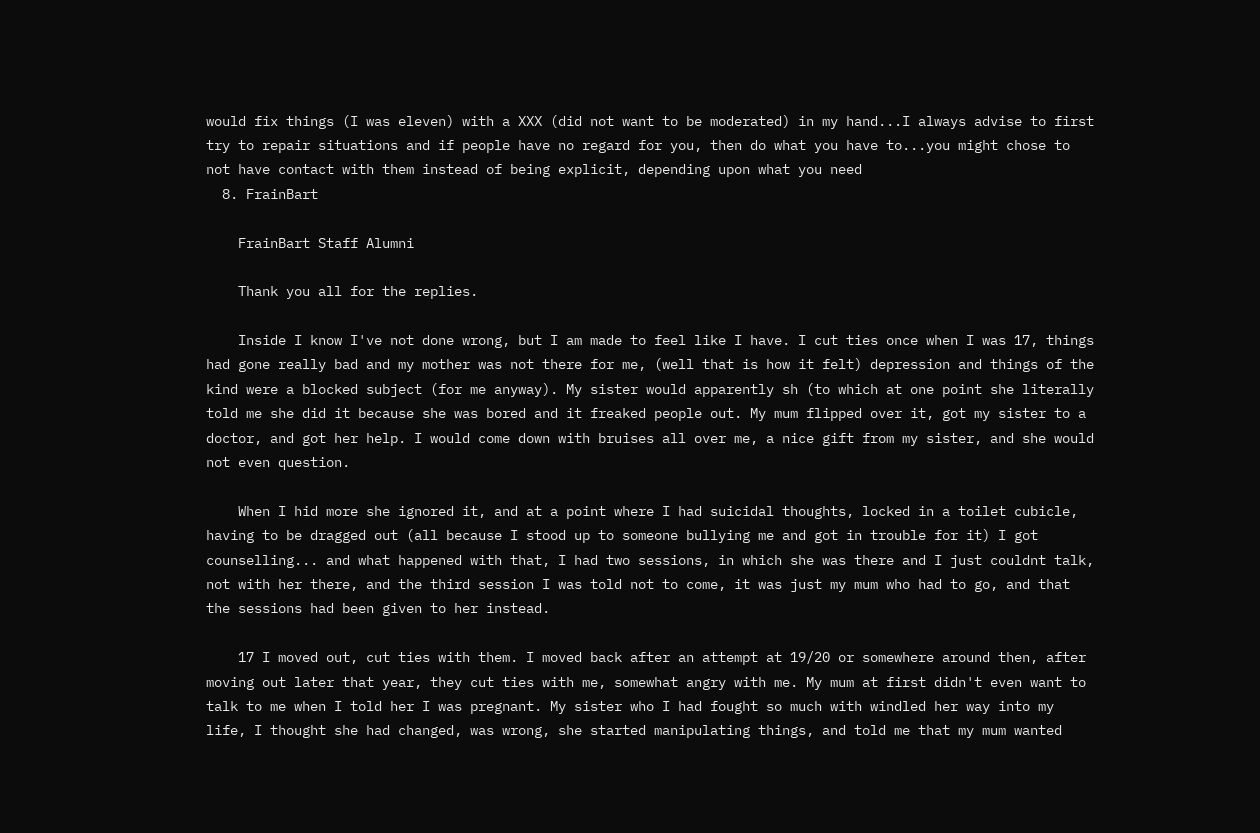would fix things (I was eleven) with a XXX (did not want to be moderated) in my hand...I always advise to first try to repair situations and if people have no regard for you, then do what you have to...you might chose to not have contact with them instead of being explicit, depending upon what you need
  8. FrainBart

    FrainBart Staff Alumni

    Thank you all for the replies.

    Inside I know I've not done wrong, but I am made to feel like I have. I cut ties once when I was 17, things had gone really bad and my mother was not there for me, (well that is how it felt) depression and things of the kind were a blocked subject (for me anyway). My sister would apparently sh (to which at one point she literally told me she did it because she was bored and it freaked people out. My mum flipped over it, got my sister to a doctor, and got her help. I would come down with bruises all over me, a nice gift from my sister, and she would not even question.

    When I hid more she ignored it, and at a point where I had suicidal thoughts, locked in a toilet cubicle, having to be dragged out (all because I stood up to someone bullying me and got in trouble for it) I got counselling... and what happened with that, I had two sessions, in which she was there and I just couldnt talk, not with her there, and the third session I was told not to come, it was just my mum who had to go, and that the sessions had been given to her instead.

    17 I moved out, cut ties with them. I moved back after an attempt at 19/20 or somewhere around then, after moving out later that year, they cut ties with me, somewhat angry with me. My mum at first didn't even want to talk to me when I told her I was pregnant. My sister who I had fought so much with windled her way into my life, I thought she had changed, was wrong, she started manipulating things, and told me that my mum wanted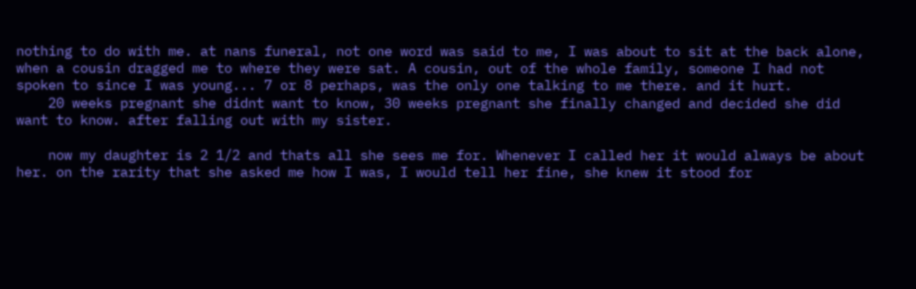nothing to do with me. at nans funeral, not one word was said to me, I was about to sit at the back alone, when a cousin dragged me to where they were sat. A cousin, out of the whole family, someone I had not spoken to since I was young... 7 or 8 perhaps, was the only one talking to me there. and it hurt.
    20 weeks pregnant she didnt want to know, 30 weeks pregnant she finally changed and decided she did want to know. after falling out with my sister.

    now my daughter is 2 1/2 and thats all she sees me for. Whenever I called her it would always be about her. on the rarity that she asked me how I was, I would tell her fine, she knew it stood for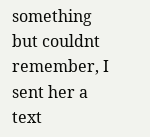something but couldnt remember, I sent her a text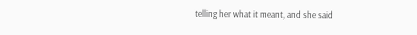telling her what it meant, and she said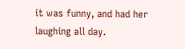it was funny, and had her laughing all day.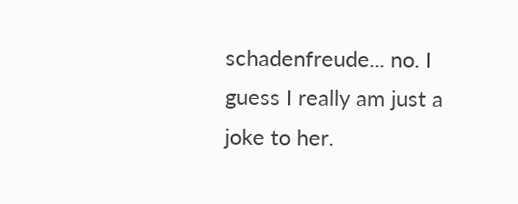schadenfreude... no. I guess I really am just a joke to her.